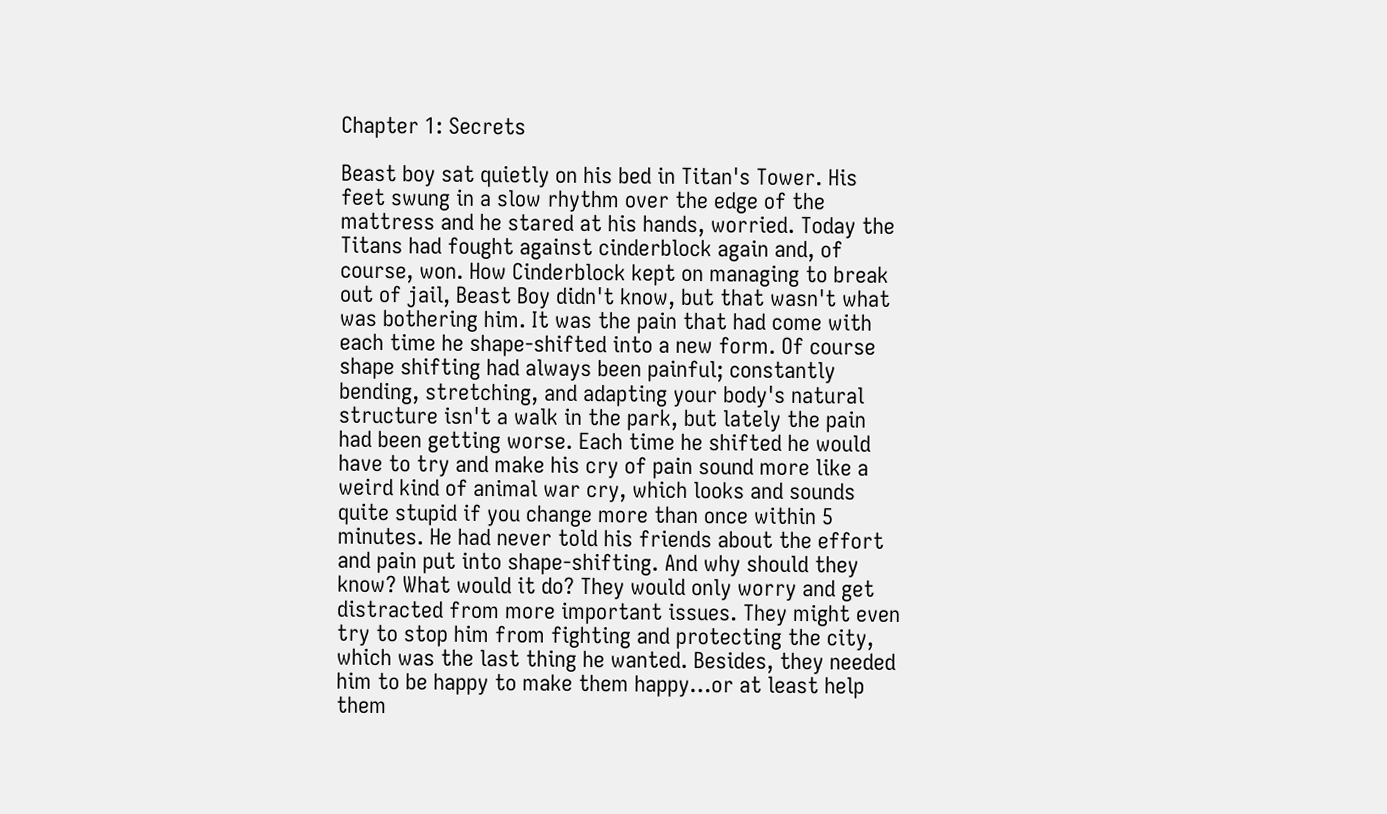Chapter 1: Secrets

Beast boy sat quietly on his bed in Titan's Tower. His feet swung in a slow rhythm over the edge of the mattress and he stared at his hands, worried. Today the Titans had fought against cinderblock again and, of course, won. How Cinderblock kept on managing to break out of jail, Beast Boy didn't know, but that wasn't what was bothering him. It was the pain that had come with each time he shape-shifted into a new form. Of course shape shifting had always been painful; constantly bending, stretching, and adapting your body's natural structure isn't a walk in the park, but lately the pain had been getting worse. Each time he shifted he would have to try and make his cry of pain sound more like a weird kind of animal war cry, which looks and sounds quite stupid if you change more than once within 5 minutes. He had never told his friends about the effort and pain put into shape-shifting. And why should they know? What would it do? They would only worry and get distracted from more important issues. They might even try to stop him from fighting and protecting the city, which was the last thing he wanted. Besides, they needed him to be happy to make them happy…or at least help them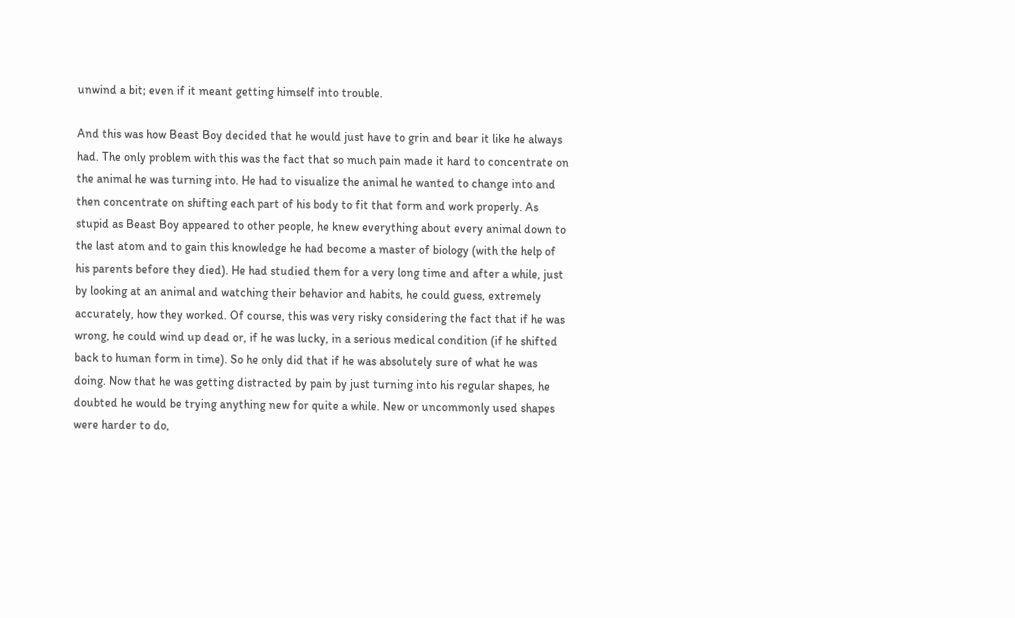unwind a bit; even if it meant getting himself into trouble.

And this was how Beast Boy decided that he would just have to grin and bear it like he always had. The only problem with this was the fact that so much pain made it hard to concentrate on the animal he was turning into. He had to visualize the animal he wanted to change into and then concentrate on shifting each part of his body to fit that form and work properly. As stupid as Beast Boy appeared to other people, he knew everything about every animal down to the last atom and to gain this knowledge he had become a master of biology (with the help of his parents before they died). He had studied them for a very long time and after a while, just by looking at an animal and watching their behavior and habits, he could guess, extremely accurately, how they worked. Of course, this was very risky considering the fact that if he was wrong, he could wind up dead or, if he was lucky, in a serious medical condition (if he shifted back to human form in time). So he only did that if he was absolutely sure of what he was doing. Now that he was getting distracted by pain by just turning into his regular shapes, he doubted he would be trying anything new for quite a while. New or uncommonly used shapes were harder to do,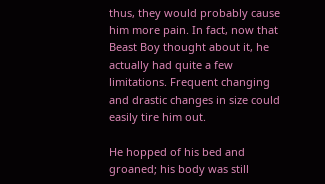thus, they would probably cause him more pain. In fact, now that Beast Boy thought about it, he actually had quite a few limitations. Frequent changing and drastic changes in size could easily tire him out.

He hopped of his bed and groaned; his body was still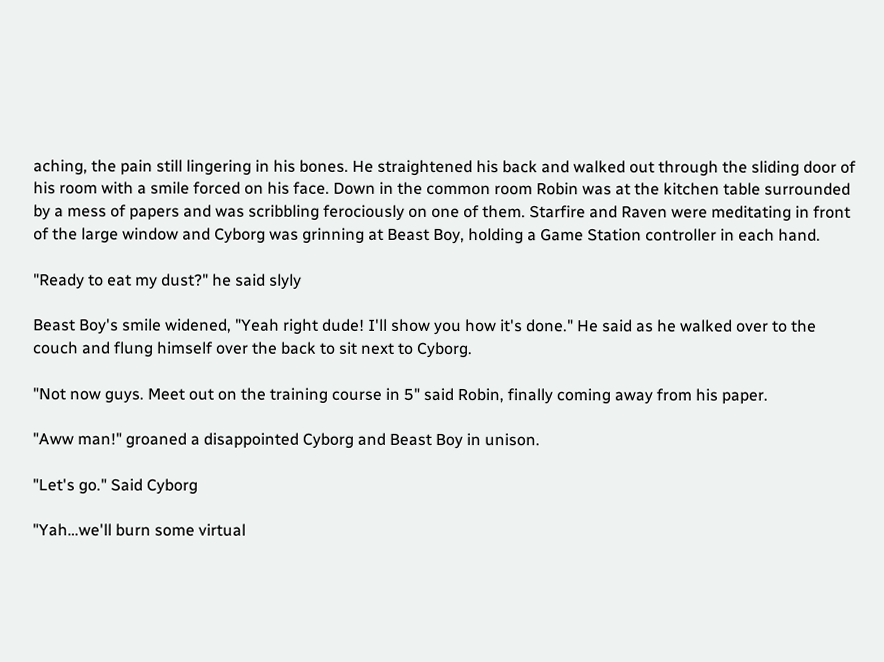aching, the pain still lingering in his bones. He straightened his back and walked out through the sliding door of his room with a smile forced on his face. Down in the common room Robin was at the kitchen table surrounded by a mess of papers and was scribbling ferociously on one of them. Starfire and Raven were meditating in front of the large window and Cyborg was grinning at Beast Boy, holding a Game Station controller in each hand.

"Ready to eat my dust?" he said slyly

Beast Boy's smile widened, "Yeah right dude! I'll show you how it's done." He said as he walked over to the couch and flung himself over the back to sit next to Cyborg.

"Not now guys. Meet out on the training course in 5" said Robin, finally coming away from his paper.

"Aww man!" groaned a disappointed Cyborg and Beast Boy in unison.

"Let's go." Said Cyborg

"Yah…we'll burn some virtual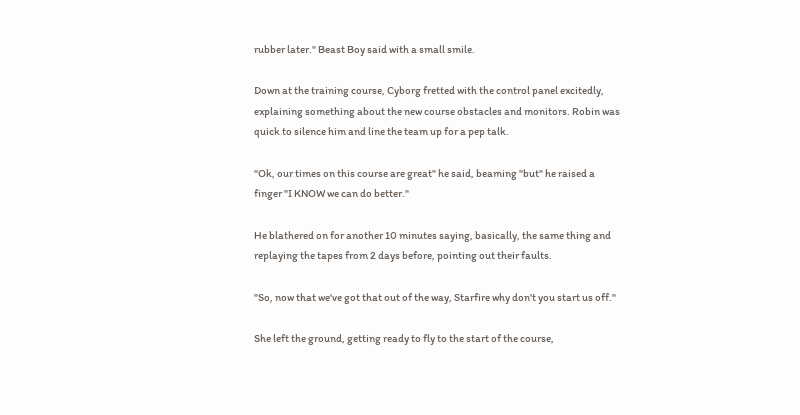rubber later." Beast Boy said with a small smile.

Down at the training course, Cyborg fretted with the control panel excitedly, explaining something about the new course obstacles and monitors. Robin was quick to silence him and line the team up for a pep talk.

"Ok, our times on this course are great" he said, beaming "but" he raised a finger "I KNOW we can do better."

He blathered on for another 10 minutes saying, basically, the same thing and replaying the tapes from 2 days before, pointing out their faults.

"So, now that we've got that out of the way, Starfire why don't you start us off."

She left the ground, getting ready to fly to the start of the course,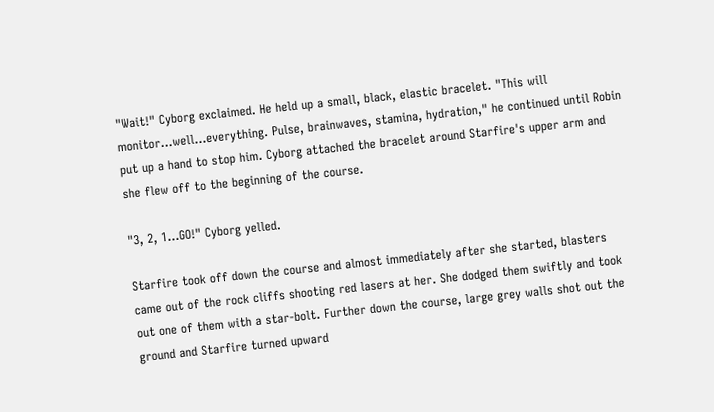"Wait!" Cyborg exclaimed. He held up a small, black, elastic bracelet. "This will monitor…well…everything. Pulse, brainwaves, stamina, hydration," he continued until Robin put up a hand to stop him. Cyborg attached the bracelet around Starfire's upper arm and she flew off to the beginning of the course.

"3, 2, 1…GO!" Cyborg yelled.

Starfire took off down the course and almost immediately after she started, blasters came out of the rock cliffs shooting red lasers at her. She dodged them swiftly and took out one of them with a star-bolt. Further down the course, large grey walls shot out the ground and Starfire turned upward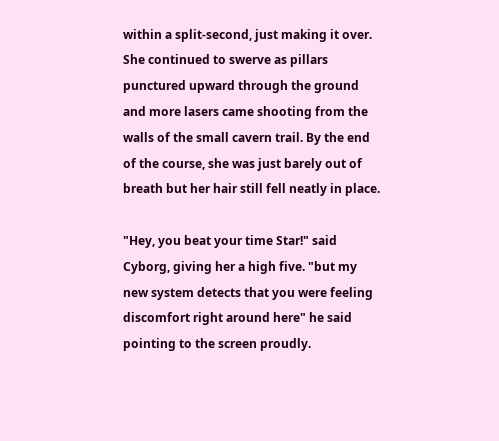within a split-second, just making it over. She continued to swerve as pillars punctured upward through the ground and more lasers came shooting from the walls of the small cavern trail. By the end of the course, she was just barely out of breath but her hair still fell neatly in place.

"Hey, you beat your time Star!" said Cyborg, giving her a high five. "but my new system detects that you were feeling discomfort right around here" he said pointing to the screen proudly.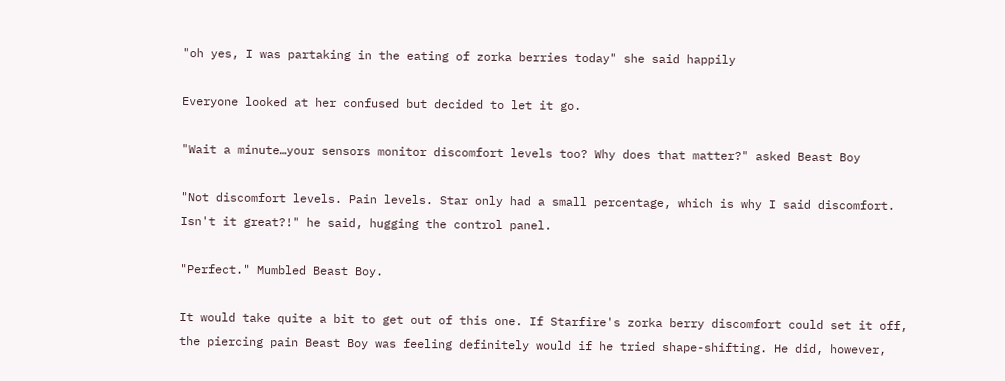"oh yes, I was partaking in the eating of zorka berries today" she said happily

Everyone looked at her confused but decided to let it go.

"Wait a minute…your sensors monitor discomfort levels too? Why does that matter?" asked Beast Boy

"Not discomfort levels. Pain levels. Star only had a small percentage, which is why I said discomfort. Isn't it great?!" he said, hugging the control panel.

"Perfect." Mumbled Beast Boy.

It would take quite a bit to get out of this one. If Starfire's zorka berry discomfort could set it off, the piercing pain Beast Boy was feeling definitely would if he tried shape-shifting. He did, however,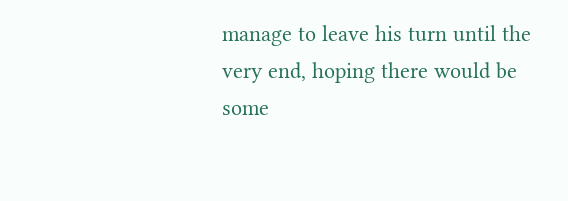manage to leave his turn until the very end, hoping there would be some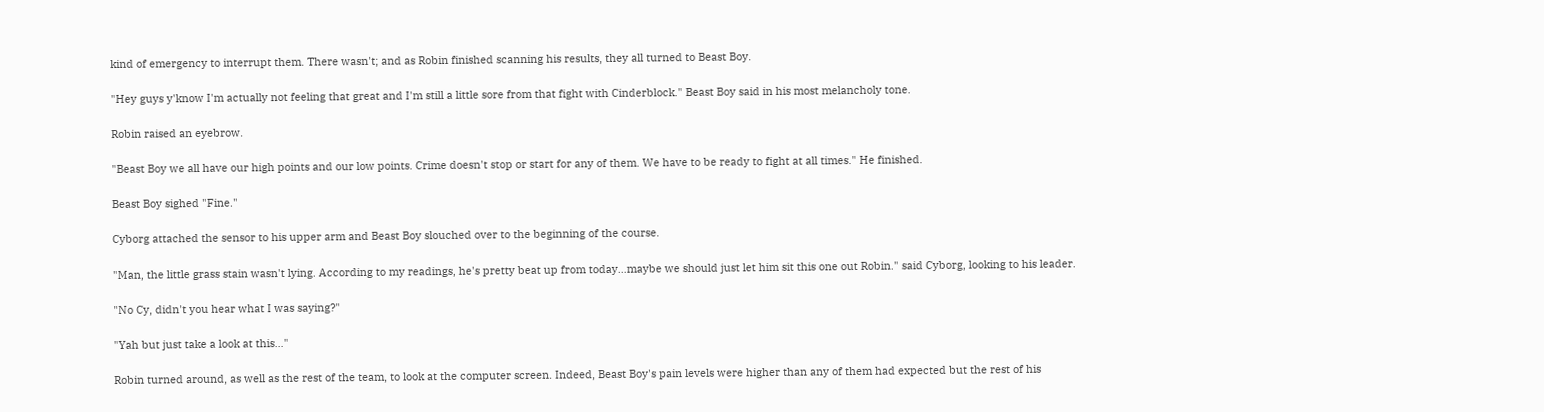kind of emergency to interrupt them. There wasn't; and as Robin finished scanning his results, they all turned to Beast Boy.

"Hey guys y'know I'm actually not feeling that great and I'm still a little sore from that fight with Cinderblock." Beast Boy said in his most melancholy tone.

Robin raised an eyebrow.

"Beast Boy we all have our high points and our low points. Crime doesn't stop or start for any of them. We have to be ready to fight at all times." He finished.

Beast Boy sighed "Fine."

Cyborg attached the sensor to his upper arm and Beast Boy slouched over to the beginning of the course.

"Man, the little grass stain wasn't lying. According to my readings, he's pretty beat up from today…maybe we should just let him sit this one out Robin." said Cyborg, looking to his leader.

"No Cy, didn't you hear what I was saying?"

"Yah but just take a look at this…"

Robin turned around, as well as the rest of the team, to look at the computer screen. Indeed, Beast Boy's pain levels were higher than any of them had expected but the rest of his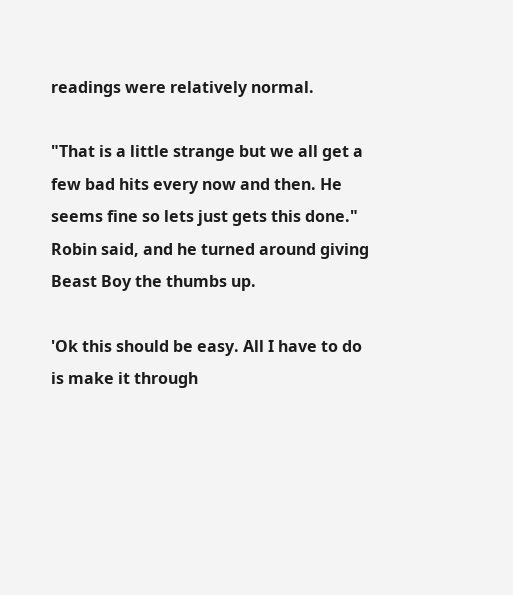readings were relatively normal.

"That is a little strange but we all get a few bad hits every now and then. He seems fine so lets just gets this done." Robin said, and he turned around giving Beast Boy the thumbs up.

'Ok this should be easy. All I have to do is make it through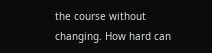the course without changing. How hard can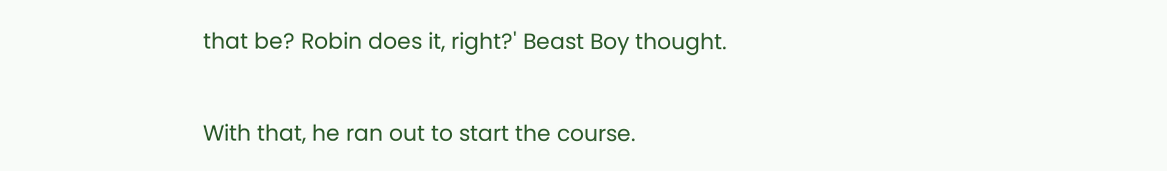that be? Robin does it, right?' Beast Boy thought.

With that, he ran out to start the course.